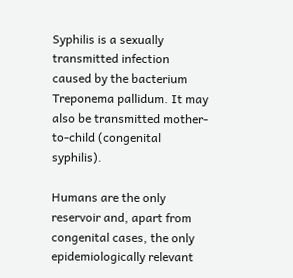Syphilis is a sexually transmitted infection caused by the bacterium Treponema pallidum. It may also be transmitted mother-to-child (congenital syphilis).

Humans are the only reservoir and, apart from congenital cases, the only epidemiologically relevant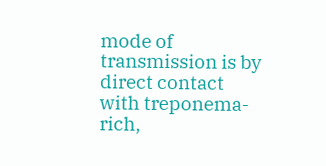mode of transmission is by direct contact with treponema-rich,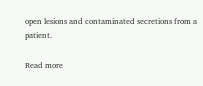open lesions and contaminated secretions from a patient.

Read more